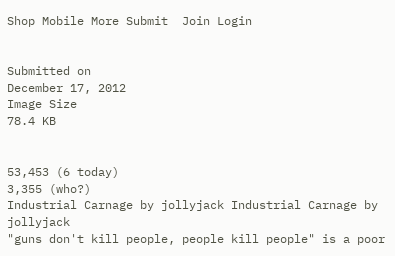Shop Mobile More Submit  Join Login


Submitted on
December 17, 2012
Image Size
78.4 KB


53,453 (6 today)
3,355 (who?)
Industrial Carnage by jollyjack Industrial Carnage by jollyjack
"guns don't kill people, people kill people" is a poor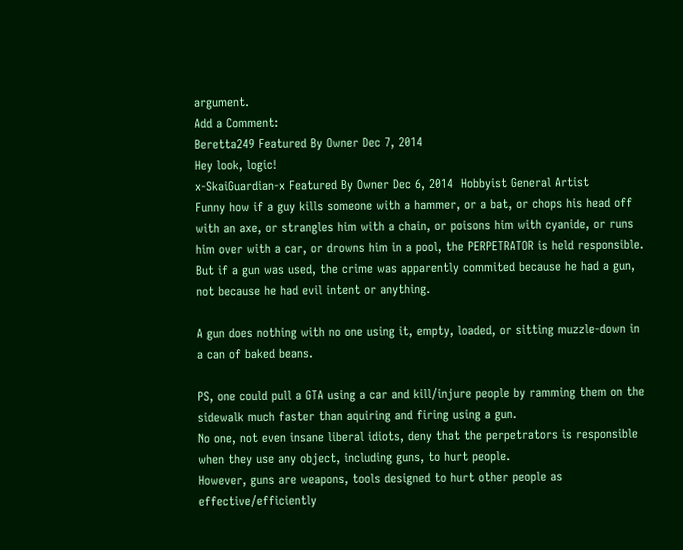argument.
Add a Comment:
Beretta249 Featured By Owner Dec 7, 2014
Hey look, logic!
x-SkaiGuardian-x Featured By Owner Dec 6, 2014  Hobbyist General Artist
Funny how if a guy kills someone with a hammer, or a bat, or chops his head off with an axe, or strangles him with a chain, or poisons him with cyanide, or runs him over with a car, or drowns him in a pool, the PERPETRATOR is held responsible. But if a gun was used, the crime was apparently commited because he had a gun, not because he had evil intent or anything.

A gun does nothing with no one using it, empty, loaded, or sitting muzzle-down in a can of baked beans.

PS, one could pull a GTA using a car and kill/injure people by ramming them on the sidewalk much faster than aquiring and firing using a gun.
No one, not even insane liberal idiots, deny that the perpetrators is responsible when they use any object, including guns, to hurt people.
However, guns are weapons, tools designed to hurt other people as effective/efficiently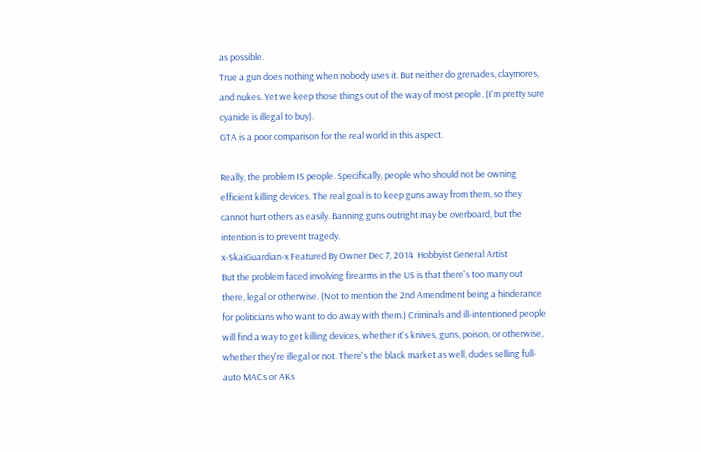as possible.
True a gun does nothing when nobody uses it. But neither do grenades, claymores, and nukes. Yet we keep those things out of the way of most people. (I'm pretty sure cyanide is illegal to buy).
GTA is a poor comparison for the real world in this aspect.

Really, the problem IS people. Specifically, people who should not be owning efficient killing devices. The real goal is to keep guns away from them, so they cannot hurt others as easily. Banning guns outright may be overboard, but the intention is to prevent tragedy.
x-SkaiGuardian-x Featured By Owner Dec 7, 2014  Hobbyist General Artist
But the problem faced involving firearms in the US is that there's too many out there, legal or otherwise. (Not to mention the 2nd Amendment being a hinderance for politicians who want to do away with them.) Criminals and ill-intentioned people will find a way to get killing devices, whether it's knives, guns, poison, or otherwise, whether they're illegal or not. There's the black market as well, dudes selling full-auto MACs or AKs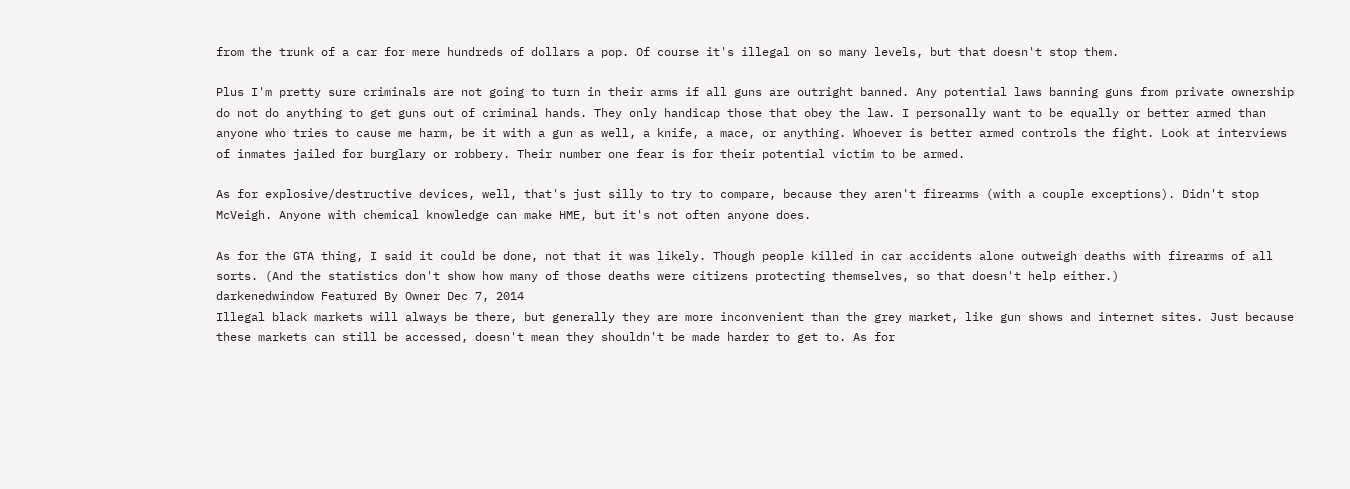from the trunk of a car for mere hundreds of dollars a pop. Of course it's illegal on so many levels, but that doesn't stop them.

Plus I'm pretty sure criminals are not going to turn in their arms if all guns are outright banned. Any potential laws banning guns from private ownership do not do anything to get guns out of criminal hands. They only handicap those that obey the law. I personally want to be equally or better armed than anyone who tries to cause me harm, be it with a gun as well, a knife, a mace, or anything. Whoever is better armed controls the fight. Look at interviews of inmates jailed for burglary or robbery. Their number one fear is for their potential victim to be armed.

As for explosive/destructive devices, well, that's just silly to try to compare, because they aren't firearms (with a couple exceptions). Didn't stop McVeigh. Anyone with chemical knowledge can make HME, but it's not often anyone does.

As for the GTA thing, I said it could be done, not that it was likely. Though people killed in car accidents alone outweigh deaths with firearms of all sorts. (And the statistics don't show how many of those deaths were citizens protecting themselves, so that doesn't help either.)
darkenedwindow Featured By Owner Dec 7, 2014
Illegal black markets will always be there, but generally they are more inconvenient than the grey market, like gun shows and internet sites. Just because these markets can still be accessed, doesn't mean they shouldn't be made harder to get to. As for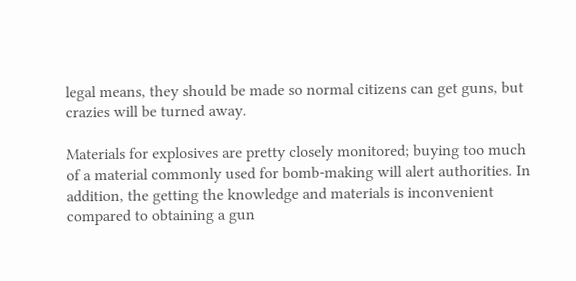legal means, they should be made so normal citizens can get guns, but crazies will be turned away.

Materials for explosives are pretty closely monitored; buying too much of a material commonly used for bomb-making will alert authorities. In addition, the getting the knowledge and materials is inconvenient compared to obtaining a gun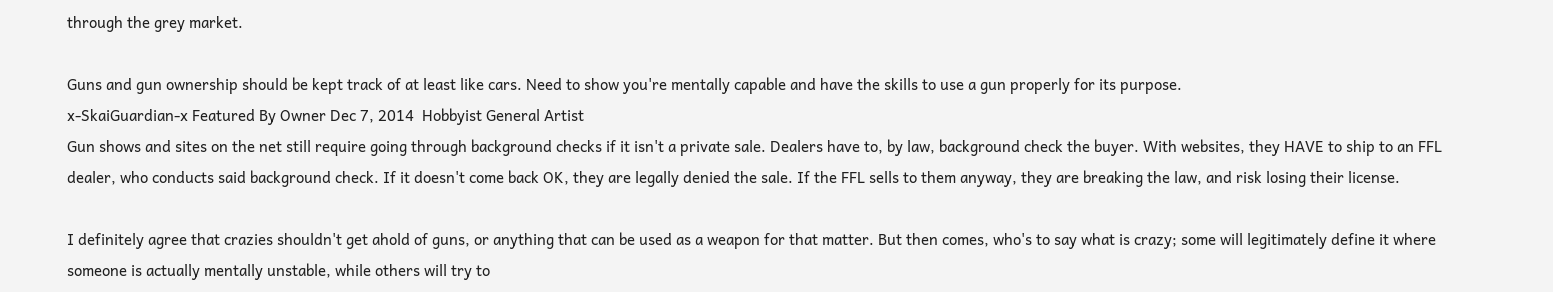through the grey market.

Guns and gun ownership should be kept track of at least like cars. Need to show you're mentally capable and have the skills to use a gun properly for its purpose.
x-SkaiGuardian-x Featured By Owner Dec 7, 2014  Hobbyist General Artist
Gun shows and sites on the net still require going through background checks if it isn't a private sale. Dealers have to, by law, background check the buyer. With websites, they HAVE to ship to an FFL dealer, who conducts said background check. If it doesn't come back OK, they are legally denied the sale. If the FFL sells to them anyway, they are breaking the law, and risk losing their license.

I definitely agree that crazies shouldn't get ahold of guns, or anything that can be used as a weapon for that matter. But then comes, who's to say what is crazy; some will legitimately define it where someone is actually mentally unstable, while others will try to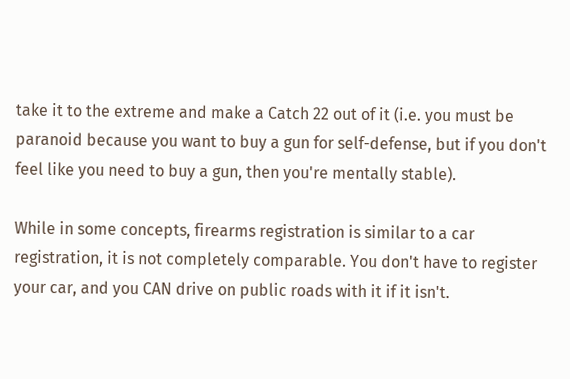take it to the extreme and make a Catch 22 out of it (i.e. you must be paranoid because you want to buy a gun for self-defense, but if you don't feel like you need to buy a gun, then you're mentally stable).

While in some concepts, firearms registration is similar to a car registration, it is not completely comparable. You don't have to register your car, and you CAN drive on public roads with it if it isn't.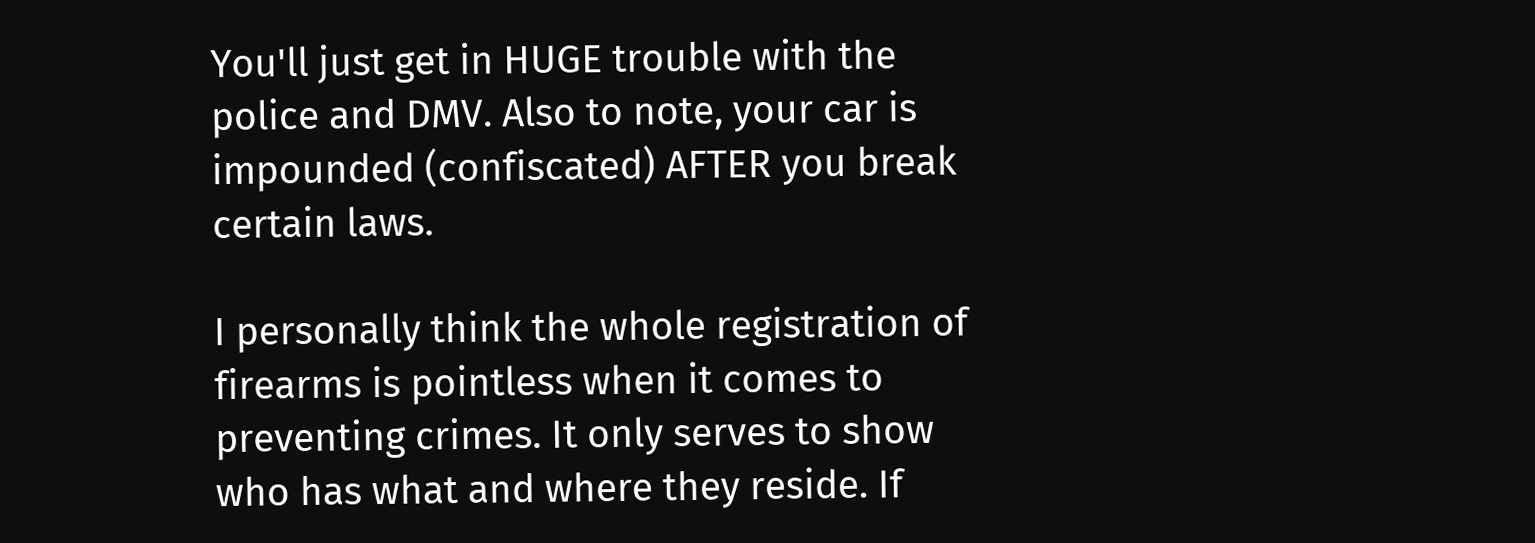You'll just get in HUGE trouble with the police and DMV. Also to note, your car is impounded (confiscated) AFTER you break certain laws.

I personally think the whole registration of firearms is pointless when it comes to preventing crimes. It only serves to show who has what and where they reside. If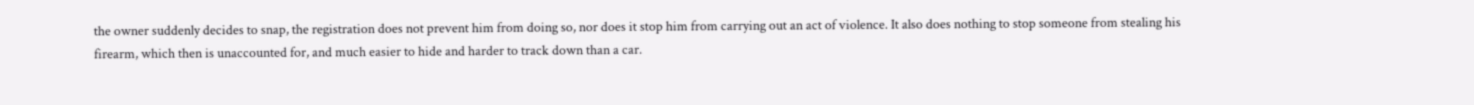the owner suddenly decides to snap, the registration does not prevent him from doing so, nor does it stop him from carrying out an act of violence. It also does nothing to stop someone from stealing his firearm, which then is unaccounted for, and much easier to hide and harder to track down than a car.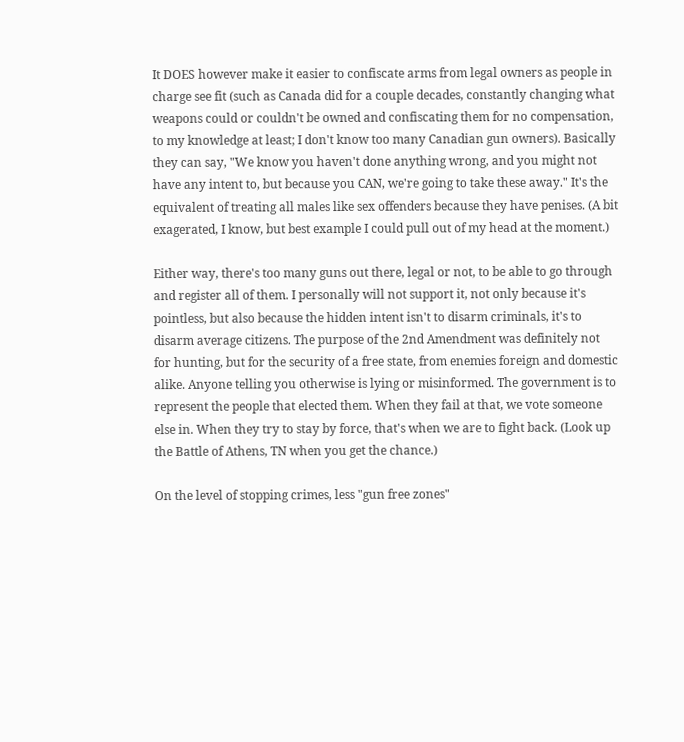It DOES however make it easier to confiscate arms from legal owners as people in charge see fit (such as Canada did for a couple decades, constantly changing what weapons could or couldn't be owned and confiscating them for no compensation, to my knowledge at least; I don't know too many Canadian gun owners). Basically they can say, "We know you haven't done anything wrong, and you might not have any intent to, but because you CAN, we're going to take these away." It's the equivalent of treating all males like sex offenders because they have penises. (A bit exagerated, I know, but best example I could pull out of my head at the moment.)

Either way, there's too many guns out there, legal or not, to be able to go through and register all of them. I personally will not support it, not only because it's pointless, but also because the hidden intent isn't to disarm criminals, it's to disarm average citizens. The purpose of the 2nd Amendment was definitely not for hunting, but for the security of a free state, from enemies foreign and domestic alike. Anyone telling you otherwise is lying or misinformed. The government is to represent the people that elected them. When they fail at that, we vote someone else in. When they try to stay by force, that's when we are to fight back. (Look up the Battle of Athens, TN when you get the chance.)

On the level of stopping crimes, less "gun free zones"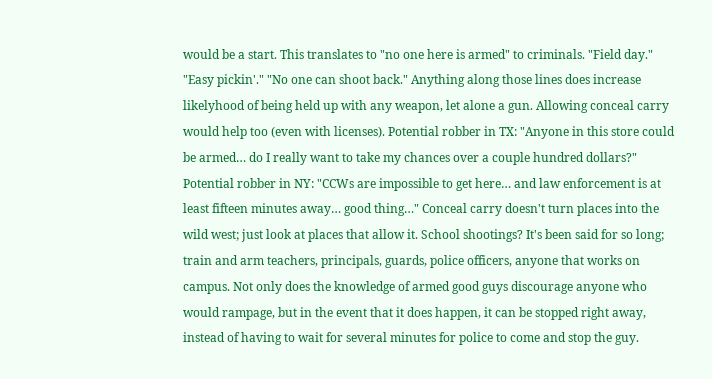would be a start. This translates to "no one here is armed" to criminals. "Field day." "Easy pickin'." "No one can shoot back." Anything along those lines does increase likelyhood of being held up with any weapon, let alone a gun. Allowing conceal carry would help too (even with licenses). Potential robber in TX: "Anyone in this store could be armed… do I really want to take my chances over a couple hundred dollars?" Potential robber in NY: "CCWs are impossible to get here… and law enforcement is at least fifteen minutes away… good thing…" Conceal carry doesn't turn places into the wild west; just look at places that allow it. School shootings? It's been said for so long; train and arm teachers, principals, guards, police officers, anyone that works on campus. Not only does the knowledge of armed good guys discourage anyone who would rampage, but in the event that it does happen, it can be stopped right away, instead of having to wait for several minutes for police to come and stop the guy.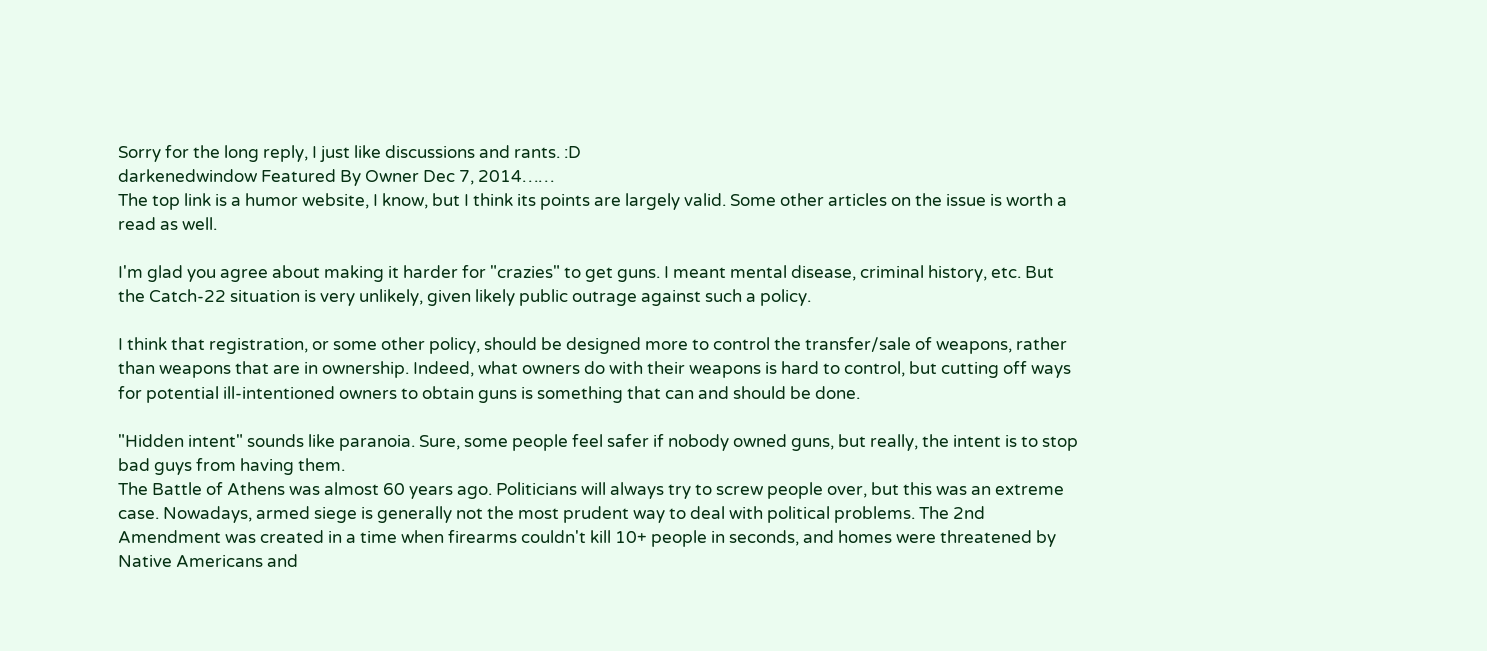Sorry for the long reply, I just like discussions and rants. :D
darkenedwindow Featured By Owner Dec 7, 2014……
The top link is a humor website, I know, but I think its points are largely valid. Some other articles on the issue is worth a read as well.

I'm glad you agree about making it harder for "crazies" to get guns. I meant mental disease, criminal history, etc. But the Catch-22 situation is very unlikely, given likely public outrage against such a policy.

I think that registration, or some other policy, should be designed more to control the transfer/sale of weapons, rather than weapons that are in ownership. Indeed, what owners do with their weapons is hard to control, but cutting off ways for potential ill-intentioned owners to obtain guns is something that can and should be done.

"Hidden intent" sounds like paranoia. Sure, some people feel safer if nobody owned guns, but really, the intent is to stop bad guys from having them.
The Battle of Athens was almost 60 years ago. Politicians will always try to screw people over, but this was an extreme case. Nowadays, armed siege is generally not the most prudent way to deal with political problems. The 2nd Amendment was created in a time when firearms couldn't kill 10+ people in seconds, and homes were threatened by Native Americans and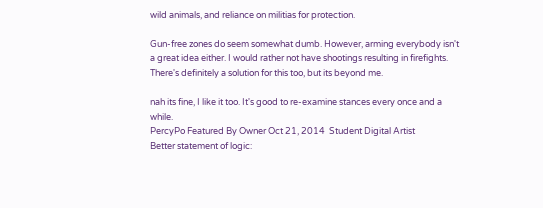wild animals, and reliance on militias for protection.

Gun-free zones do seem somewhat dumb. However, arming everybody isn't a great idea either. I would rather not have shootings resulting in firefights. There's definitely a solution for this too, but its beyond me.

nah its fine, I like it too. It's good to re-examine stances every once and a while.
PercyPo Featured By Owner Oct 21, 2014  Student Digital Artist
Better statement of logic: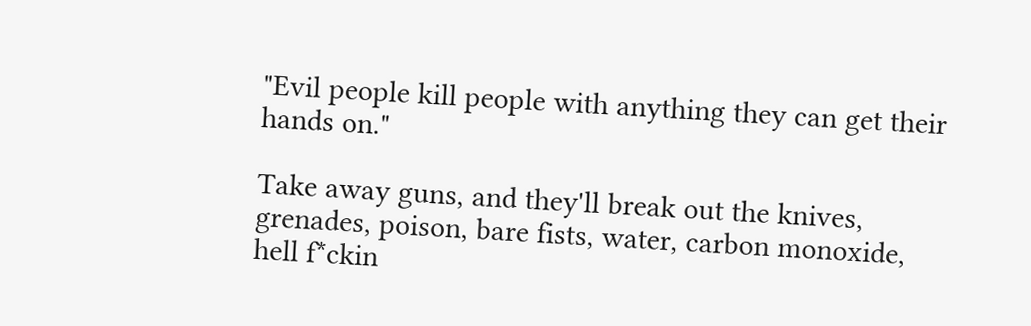"Evil people kill people with anything they can get their hands on."

Take away guns, and they'll break out the knives, grenades, poison, bare fists, water, carbon monoxide, hell f*ckin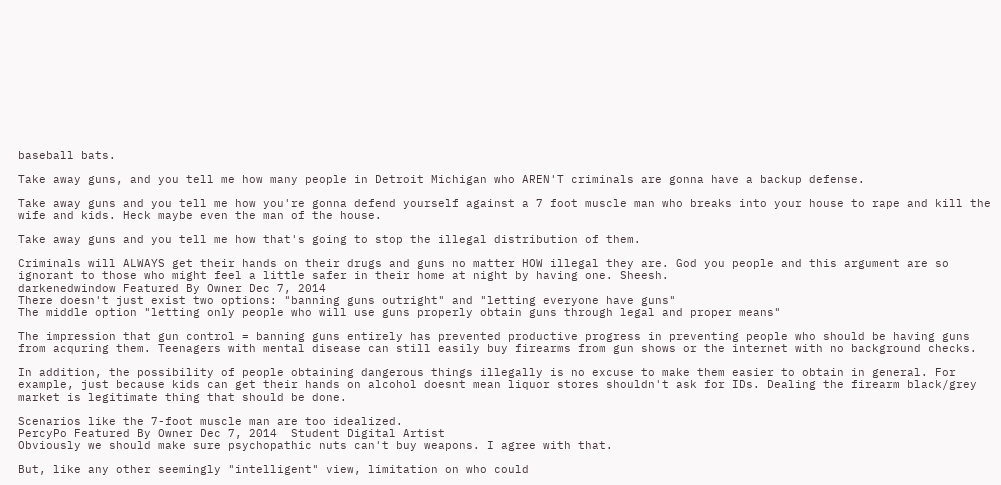baseball bats.

Take away guns, and you tell me how many people in Detroit Michigan who AREN'T criminals are gonna have a backup defense.

Take away guns and you tell me how you're gonna defend yourself against a 7 foot muscle man who breaks into your house to rape and kill the wife and kids. Heck maybe even the man of the house.

Take away guns and you tell me how that's going to stop the illegal distribution of them.

Criminals will ALWAYS get their hands on their drugs and guns no matter HOW illegal they are. God you people and this argument are so ignorant to those who might feel a little safer in their home at night by having one. Sheesh.
darkenedwindow Featured By Owner Dec 7, 2014
There doesn't just exist two options: "banning guns outright" and "letting everyone have guns"
The middle option "letting only people who will use guns properly obtain guns through legal and proper means"

The impression that gun control = banning guns entirely has prevented productive progress in preventing people who should be having guns from acquring them. Teenagers with mental disease can still easily buy firearms from gun shows or the internet with no background checks.

In addition, the possibility of people obtaining dangerous things illegally is no excuse to make them easier to obtain in general. For example, just because kids can get their hands on alcohol doesnt mean liquor stores shouldn't ask for IDs. Dealing the firearm black/grey market is legitimate thing that should be done.

Scenarios like the 7-foot muscle man are too idealized.
PercyPo Featured By Owner Dec 7, 2014  Student Digital Artist
Obviously we should make sure psychopathic nuts can't buy weapons. I agree with that.

But, like any other seemingly "intelligent" view, limitation on who could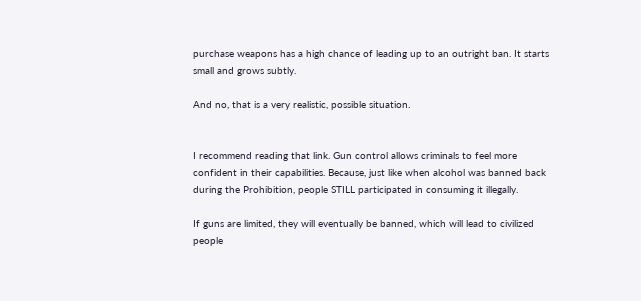purchase weapons has a high chance of leading up to an outright ban. It starts small and grows subtly.

And no, that is a very realistic, possible situation.


I recommend reading that link. Gun control allows criminals to feel more confident in their capabilities. Because, just like when alcohol was banned back during the Prohibition, people STILL participated in consuming it illegally.

If guns are limited, they will eventually be banned, which will lead to civilized people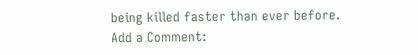being killed faster than ever before.
Add a Comment: